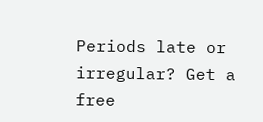Periods late or irregular? Get a free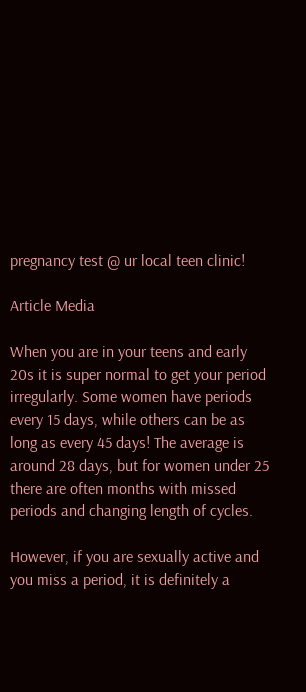pregnancy test @ ur local teen clinic!

Article Media

When you are in your teens and early 20s it is super normal to get your period irregularly. Some women have periods every 15 days, while others can be as long as every 45 days! The average is around 28 days, but for women under 25 there are often months with missed periods and changing length of cycles.

However, if you are sexually active and you miss a period, it is definitely a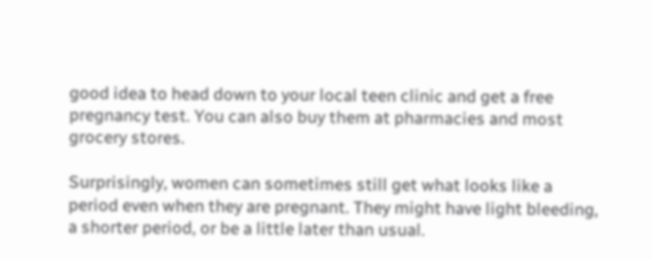good idea to head down to your local teen clinic and get a free pregnancy test. You can also buy them at pharmacies and most grocery stores.

Surprisingly, women can sometimes still get what looks like a period even when they are pregnant. They might have light bleeding, a shorter period, or be a little later than usual.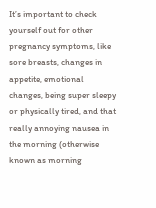It’s important to check yourself out for other pregnancy symptoms, like sore breasts, changes in appetite, emotional changes, being super sleepy or physically tired, and that really annoying nausea in the morning (otherwise known as morning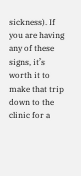sickness). If you are having any of these signs, it’s worth it to make that trip down to the clinic for a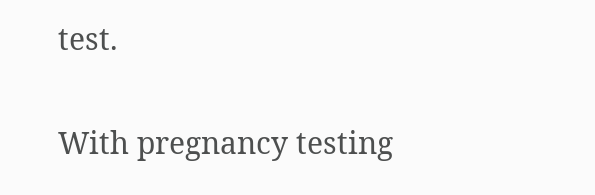test.

With pregnancy testing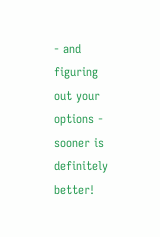- and figuring out your options - sooner is definitely better!